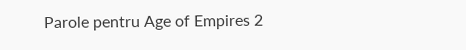Parole pentru Age of Empires 2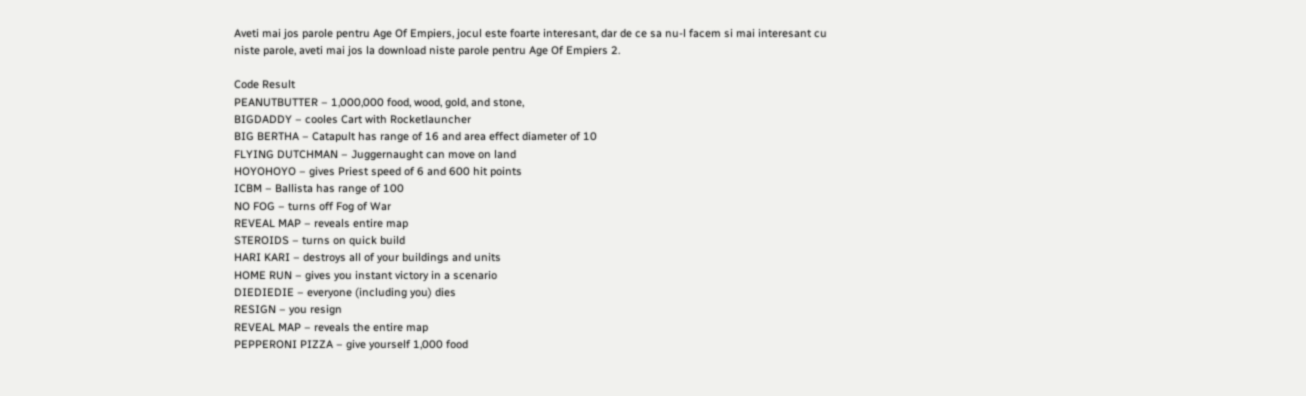Aveti mai jos parole pentru Age Of Empiers, jocul este foarte interesant, dar de ce sa nu-l facem si mai interesant cu niste parole, aveti mai jos la download niste parole pentru Age Of Empiers 2.

Code Result
PEANUTBUTTER – 1,000,000 food, wood, gold, and stone,
BIGDADDY – cooles Cart with Rocketlauncher
BIG BERTHA – Catapult has range of 16 and area effect diameter of 10
FLYING DUTCHMAN – Juggernaught can move on land
HOYOHOYO – gives Priest speed of 6 and 600 hit points
ICBM – Ballista has range of 100
NO FOG – turns off Fog of War
REVEAL MAP – reveals entire map
STEROIDS – turns on quick build
HARI KARI – destroys all of your buildings and units
HOME RUN – gives you instant victory in a scenario
DIEDIEDIE – everyone (including you) dies
RESIGN – you resign
REVEAL MAP – reveals the entire map
PEPPERONI PIZZA – give yourself 1,000 food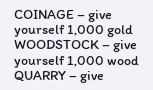COINAGE – give yourself 1,000 gold
WOODSTOCK – give yourself 1,000 wood
QUARRY – give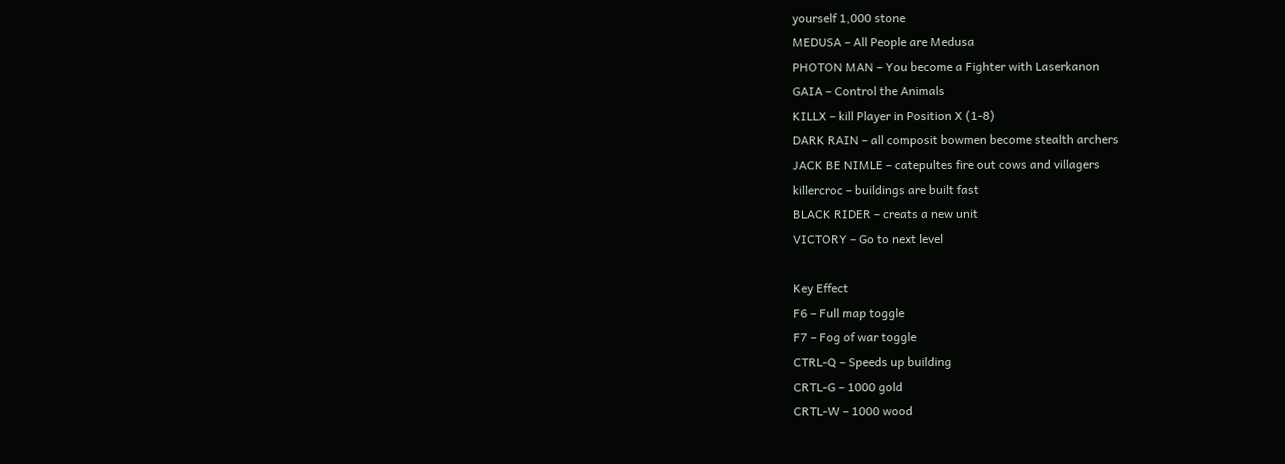yourself 1,000 stone
MEDUSA – All People are Medusa
PHOTON MAN – You become a Fighter with Laserkanon
GAIA – Control the Animals
KILLX – kill Player in Position X (1-8)
DARK RAIN – all composit bowmen become stealth archers
JACK BE NIMLE – catepultes fire out cows and villagers
killercroc – buildings are built fast
BLACK RIDER – creats a new unit
VICTORY – Go to next level

Key Effect
F6 – Full map toggle
F7 – Fog of war toggle
CTRL-Q – Speeds up building
CRTL-G – 1000 gold
CRTL-W – 1000 wood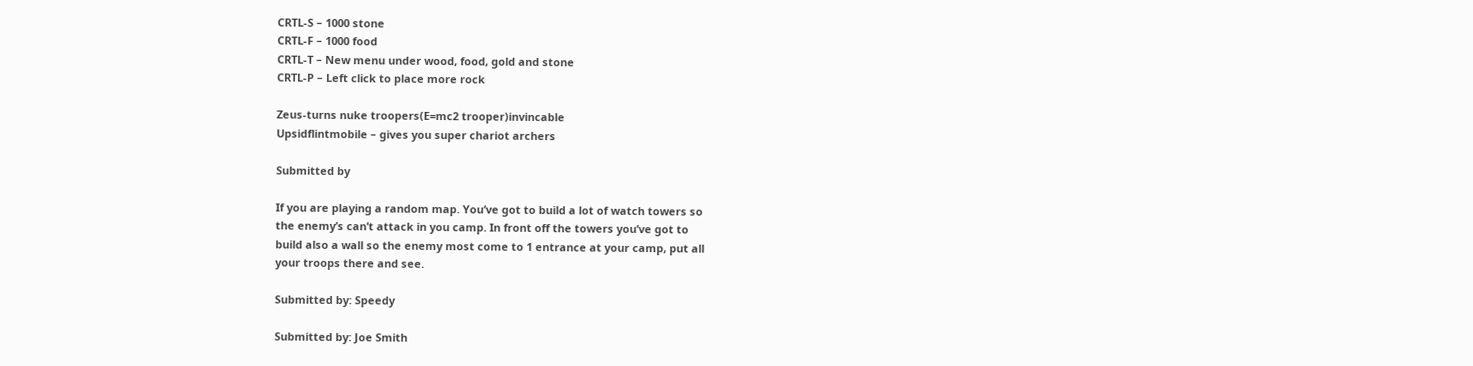CRTL-S – 1000 stone
CRTL-F – 1000 food
CRTL-T – New menu under wood, food, gold and stone
CRTL-P – Left click to place more rock

Zeus-turns nuke troopers(E=mc2 trooper)invincable
Upsidflintmobile – gives you super chariot archers

Submitted by

If you are playing a random map. You’ve got to build a lot of watch towers so
the enemy’s can’t attack in you camp. In front off the towers you’ve got to
build also a wall so the enemy most come to 1 entrance at your camp, put all
your troops there and see.

Submitted by: Speedy

Submitted by: Joe Smith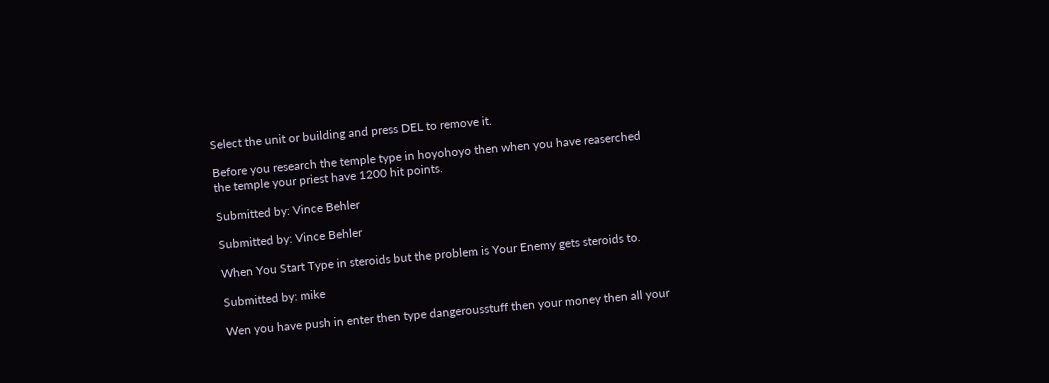Select the unit or building and press DEL to remove it.

Before you research the temple type in hoyohoyo then when you have reaserched
the temple your priest have 1200 hit points.

Submitted by: Vince Behler

Submitted by: Vince Behler

When You Start Type in steroids but the problem is Your Enemy gets steroids to.

Submitted by: mike

Wen you have push in enter then type dangerousstuff then your money then all your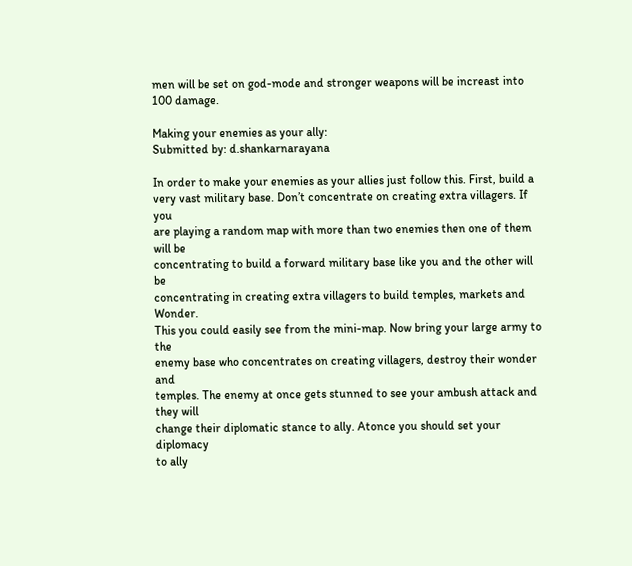men will be set on god-mode and stronger weapons will be increast into 100 damage.

Making your enemies as your ally:
Submitted by: d.shankarnarayana

In order to make your enemies as your allies just follow this. First, build a
very vast military base. Don’t concentrate on creating extra villagers. If you
are playing a random map with more than two enemies then one of them will be
concentrating to build a forward military base like you and the other will be
concentrating in creating extra villagers to build temples, markets and Wonder.
This you could easily see from the mini-map. Now bring your large army to the
enemy base who concentrates on creating villagers, destroy their wonder and
temples. The enemy at once gets stunned to see your ambush attack and they will
change their diplomatic stance to ally. Atonce you should set your diplomacy
to ally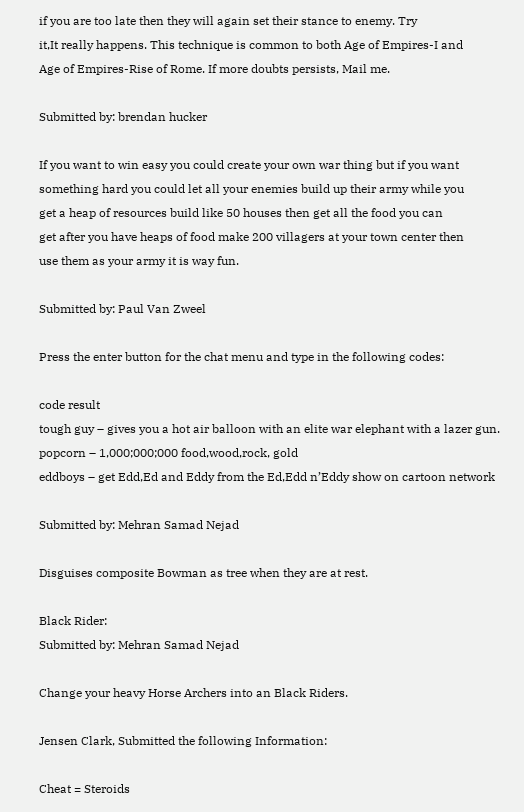if you are too late then they will again set their stance to enemy. Try
it,It really happens. This technique is common to both Age of Empires-I and
Age of Empires-Rise of Rome. If more doubts persists, Mail me.

Submitted by: brendan hucker

If you want to win easy you could create your own war thing but if you want
something hard you could let all your enemies build up their army while you
get a heap of resources build like 50 houses then get all the food you can
get after you have heaps of food make 200 villagers at your town center then
use them as your army it is way fun.

Submitted by: Paul Van Zweel

Press the enter button for the chat menu and type in the following codes:

code result
tough guy – gives you a hot air balloon with an elite war elephant with a lazer gun.
popcorn – 1,000;000;000 food,wood,rock, gold
eddboys – get Edd,Ed and Eddy from the Ed,Edd n’Eddy show on cartoon network

Submitted by: Mehran Samad Nejad

Disguises composite Bowman as tree when they are at rest.

Black Rider:
Submitted by: Mehran Samad Nejad

Change your heavy Horse Archers into an Black Riders.

Jensen Clark, Submitted the following Information:

Cheat = Steroids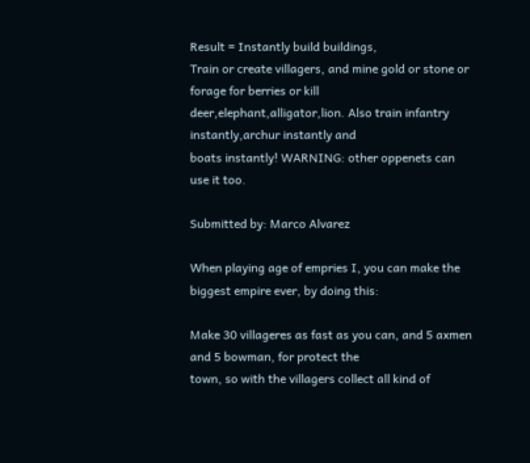Result = Instantly build buildings,
Train or create villagers, and mine gold or stone or forage for berries or kill
deer,elephant,alligator,lion. Also train infantry instantly,archur instantly and
boats instantly! WARNING: other oppenets can use it too.

Submitted by: Marco Alvarez

When playing age of empries I, you can make the biggest empire ever, by doing this:

Make 30 villageres as fast as you can, and 5 axmen and 5 bowman, for protect the
town, so with the villagers collect all kind of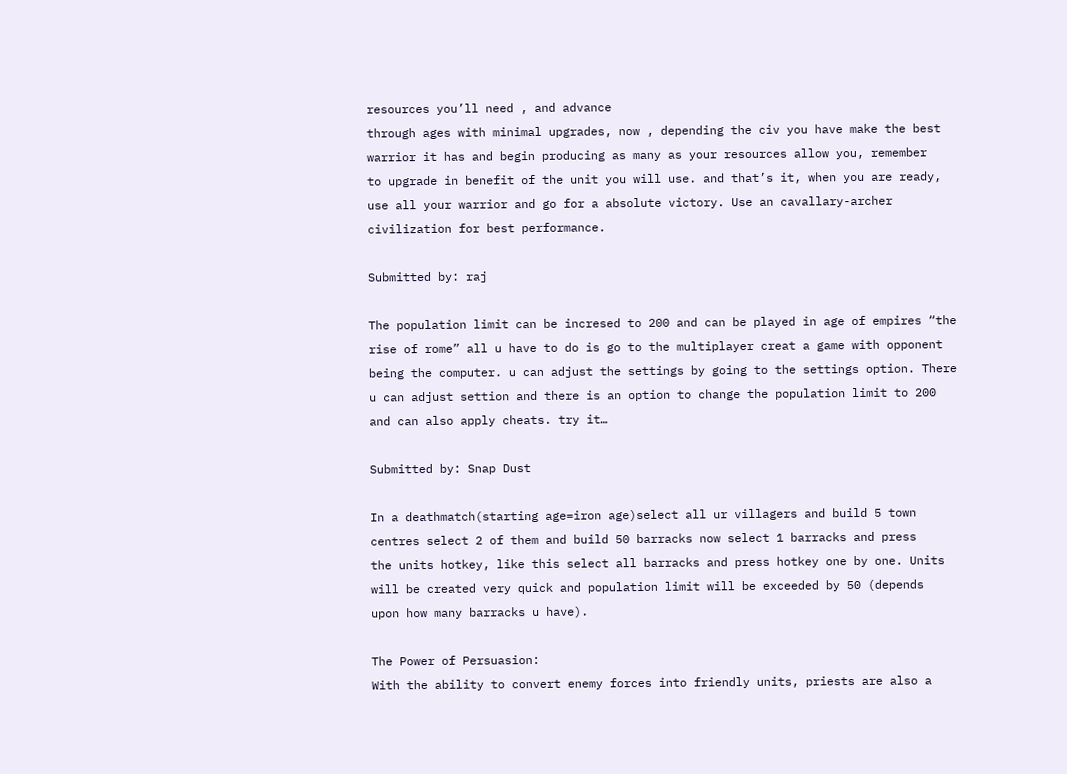resources you’ll need , and advance
through ages with minimal upgrades, now , depending the civ you have make the best
warrior it has and begin producing as many as your resources allow you, remember
to upgrade in benefit of the unit you will use. and that’s it, when you are ready,
use all your warrior and go for a absolute victory. Use an cavallary-archer
civilization for best performance.

Submitted by: raj

The population limit can be incresed to 200 and can be played in age of empires “the
rise of rome” all u have to do is go to the multiplayer creat a game with opponent
being the computer. u can adjust the settings by going to the settings option. There
u can adjust settion and there is an option to change the population limit to 200
and can also apply cheats. try it…

Submitted by: Snap Dust

In a deathmatch(starting age=iron age)select all ur villagers and build 5 town
centres select 2 of them and build 50 barracks now select 1 barracks and press
the units hotkey, like this select all barracks and press hotkey one by one. Units
will be created very quick and population limit will be exceeded by 50 (depends
upon how many barracks u have).

The Power of Persuasion:
With the ability to convert enemy forces into friendly units, priests are also a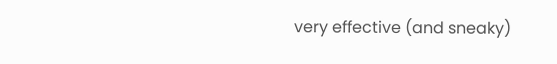very effective (and sneaky)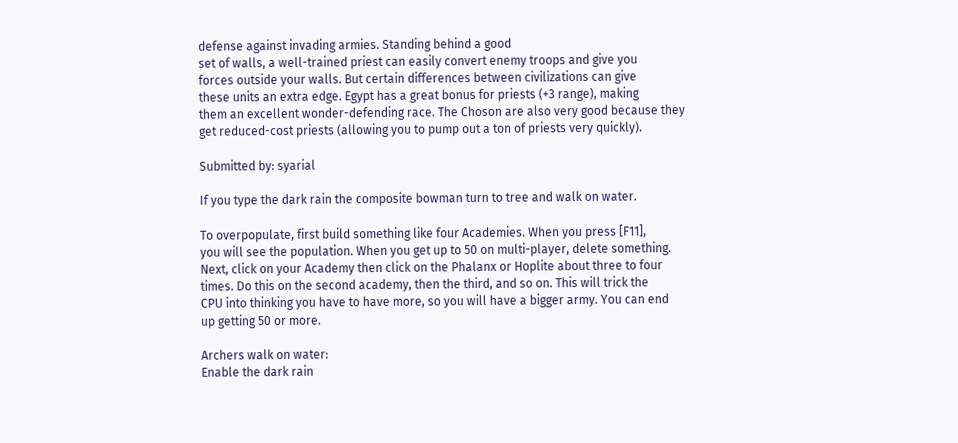defense against invading armies. Standing behind a good
set of walls, a well-trained priest can easily convert enemy troops and give you
forces outside your walls. But certain differences between civilizations can give
these units an extra edge. Egypt has a great bonus for priests (+3 range), making
them an excellent wonder-defending race. The Choson are also very good because they
get reduced-cost priests (allowing you to pump out a ton of priests very quickly).

Submitted by: syarial

If you type the dark rain the composite bowman turn to tree and walk on water.

To overpopulate, first build something like four Academies. When you press [F11],
you will see the population. When you get up to 50 on multi-player, delete something.
Next, click on your Academy then click on the Phalanx or Hoplite about three to four
times. Do this on the second academy, then the third, and so on. This will trick the
CPU into thinking you have to have more, so you will have a bigger army. You can end
up getting 50 or more.

Archers walk on water:
Enable the dark rain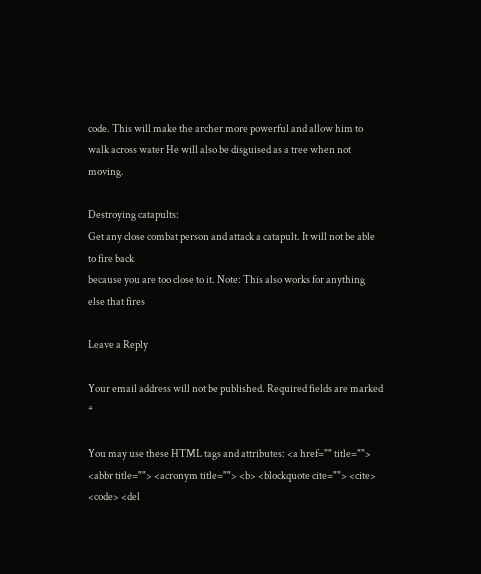code. This will make the archer more powerful and allow him to
walk across water He will also be disguised as a tree when not moving.

Destroying catapults:
Get any close combat person and attack a catapult. It will not be able to fire back
because you are too close to it. Note: This also works for anything else that fires

Leave a Reply

Your email address will not be published. Required fields are marked *

You may use these HTML tags and attributes: <a href="" title=""> <abbr title=""> <acronym title=""> <b> <blockquote cite=""> <cite> <code> <del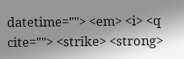datetime=""> <em> <i> <q cite=""> <strike> <strong>